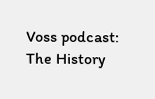Voss podcast: The History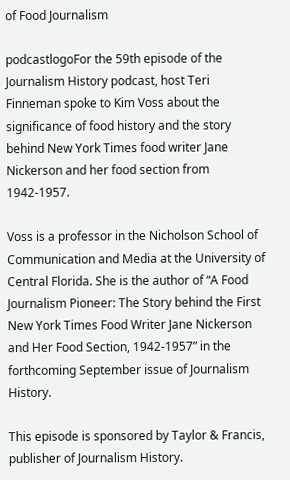of Food Journalism

podcastlogoFor the 59th episode of the Journalism History podcast, host Teri Finneman spoke to Kim Voss about the significance of food history and the story behind New York Times food writer Jane Nickerson and her food section from 1942-1957.

Voss is a professor in the Nicholson School of Communication and Media at the University of Central Florida. She is the author of “A Food Journalism Pioneer: The Story behind the First New York Times Food Writer Jane Nickerson and Her Food Section, 1942-1957” in the forthcoming September issue of Journalism History.

This episode is sponsored by Taylor & Francis, publisher of Journalism History.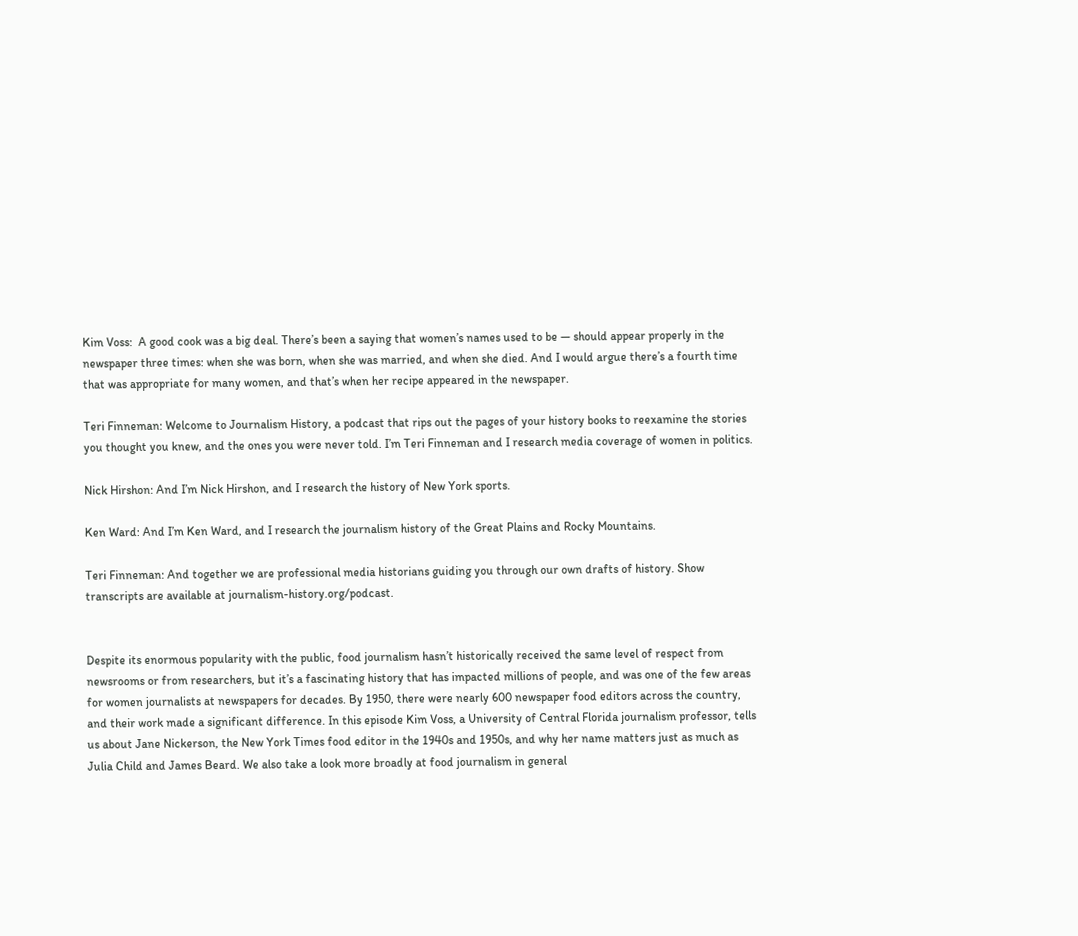Kim Voss:  A good cook was a big deal. There’s been a saying that women’s names used to be — should appear properly in the newspaper three times: when she was born, when she was married, and when she died. And I would argue there’s a fourth time that was appropriate for many women, and that’s when her recipe appeared in the newspaper.

Teri Finneman: Welcome to Journalism History, a podcast that rips out the pages of your history books to reexamine the stories you thought you knew, and the ones you were never told. I’m Teri Finneman and I research media coverage of women in politics.

Nick Hirshon: And I’m Nick Hirshon, and I research the history of New York sports.

Ken Ward: And I’m Ken Ward, and I research the journalism history of the Great Plains and Rocky Mountains.

Teri Finneman: And together we are professional media historians guiding you through our own drafts of history. Show transcripts are available at journalism-history.org/podcast.


Despite its enormous popularity with the public, food journalism hasn’t historically received the same level of respect from newsrooms or from researchers, but it’s a fascinating history that has impacted millions of people, and was one of the few areas for women journalists at newspapers for decades. By 1950, there were nearly 600 newspaper food editors across the country, and their work made a significant difference. In this episode Kim Voss, a University of Central Florida journalism professor, tells us about Jane Nickerson, the New York Times food editor in the 1940s and 1950s, and why her name matters just as much as Julia Child and James Beard. We also take a look more broadly at food journalism in general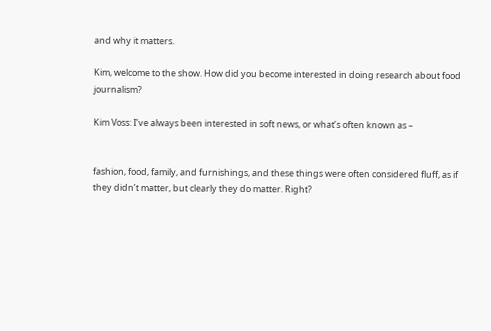and why it matters.

Kim, welcome to the show. How did you become interested in doing research about food journalism?

Kim Voss: I’ve always been interested in soft news, or what’s often known as –


fashion, food, family, and furnishings, and these things were often considered fluff, as if they didn’t matter, but clearly they do matter. Right?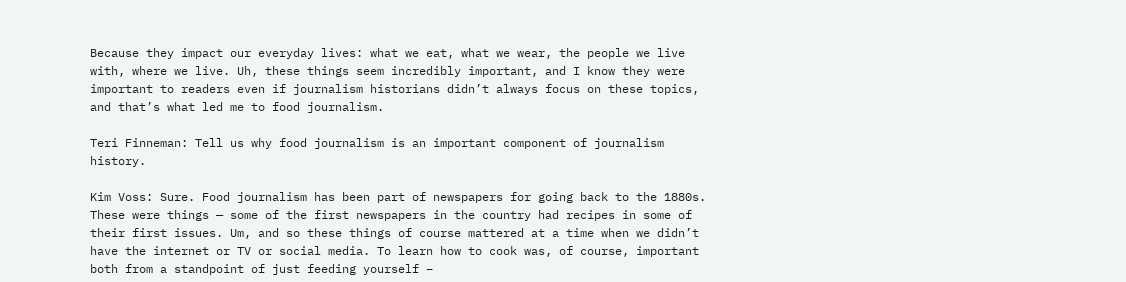Because they impact our everyday lives: what we eat, what we wear, the people we live with, where we live. Uh, these things seem incredibly important, and I know they were important to readers even if journalism historians didn’t always focus on these topics, and that’s what led me to food journalism.

Teri Finneman: Tell us why food journalism is an important component of journalism history.

Kim Voss: Sure. Food journalism has been part of newspapers for going back to the 1880s. These were things — some of the first newspapers in the country had recipes in some of their first issues. Um, and so these things of course mattered at a time when we didn’t have the internet or TV or social media. To learn how to cook was, of course, important both from a standpoint of just feeding yourself –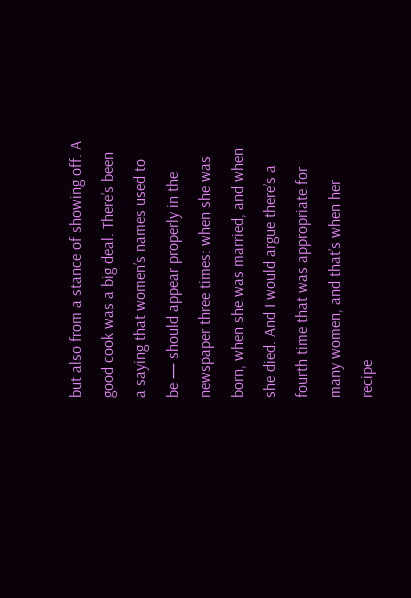but also from a stance of showing off. A good cook was a big deal. There’s been a saying that women’s names used to be — should appear properly in the newspaper three times: when she was born, when she was married, and when she died. And I would argue there’s a fourth time that was appropriate for many women, and that’s when her recipe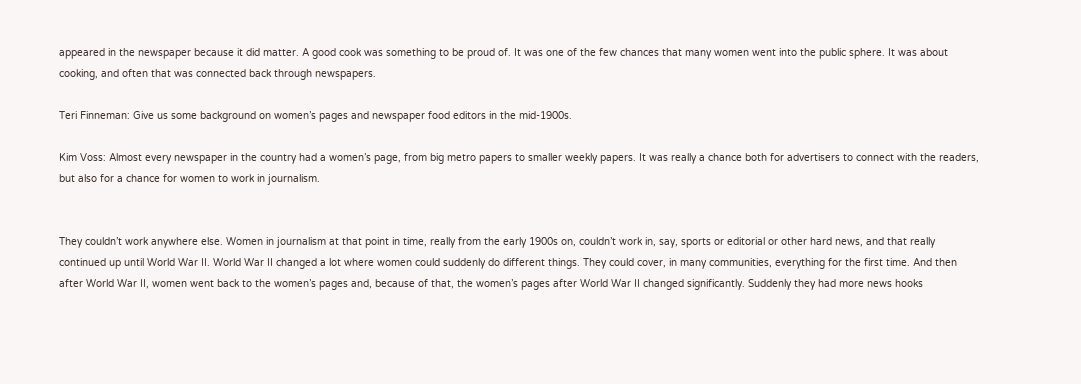appeared in the newspaper because it did matter. A good cook was something to be proud of. It was one of the few chances that many women went into the public sphere. It was about cooking, and often that was connected back through newspapers.

Teri Finneman: Give us some background on women’s pages and newspaper food editors in the mid-1900s.

Kim Voss: Almost every newspaper in the country had a women’s page, from big metro papers to smaller weekly papers. It was really a chance both for advertisers to connect with the readers, but also for a chance for women to work in journalism.


They couldn’t work anywhere else. Women in journalism at that point in time, really from the early 1900s on, couldn’t work in, say, sports or editorial or other hard news, and that really continued up until World War II. World War II changed a lot where women could suddenly do different things. They could cover, in many communities, everything for the first time. And then after World War II, women went back to the women’s pages and, because of that, the women’s pages after World War II changed significantly. Suddenly they had more news hooks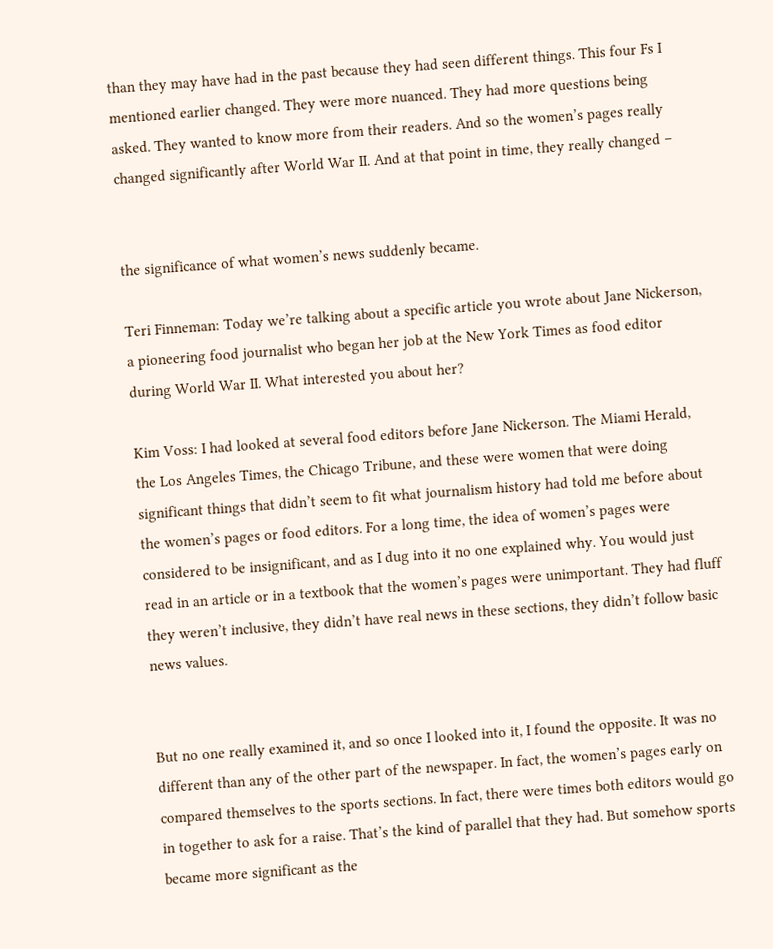than they may have had in the past because they had seen different things. This four Fs I mentioned earlier changed. They were more nuanced. They had more questions being asked. They wanted to know more from their readers. And so the women’s pages really changed significantly after World War II. And at that point in time, they really changed –


the significance of what women’s news suddenly became.

Teri Finneman: Today we’re talking about a specific article you wrote about Jane Nickerson, a pioneering food journalist who began her job at the New York Times as food editor during World War II. What interested you about her?

Kim Voss: I had looked at several food editors before Jane Nickerson. The Miami Herald, the Los Angeles Times, the Chicago Tribune, and these were women that were doing significant things that didn’t seem to fit what journalism history had told me before about the women’s pages or food editors. For a long time, the idea of women’s pages were considered to be insignificant, and as I dug into it no one explained why. You would just read in an article or in a textbook that the women’s pages were unimportant. They had fluff they weren’t inclusive, they didn’t have real news in these sections, they didn’t follow basic news values.


But no one really examined it, and so once I looked into it, I found the opposite. It was no different than any of the other part of the newspaper. In fact, the women’s pages early on compared themselves to the sports sections. In fact, there were times both editors would go in together to ask for a raise. That’s the kind of parallel that they had. But somehow sports became more significant as the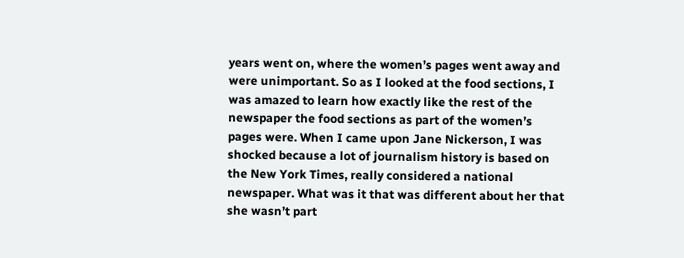years went on, where the women’s pages went away and were unimportant. So as I looked at the food sections, I was amazed to learn how exactly like the rest of the newspaper the food sections as part of the women’s pages were. When I came upon Jane Nickerson, I was shocked because a lot of journalism history is based on the New York Times, really considered a national newspaper. What was it that was different about her that she wasn’t part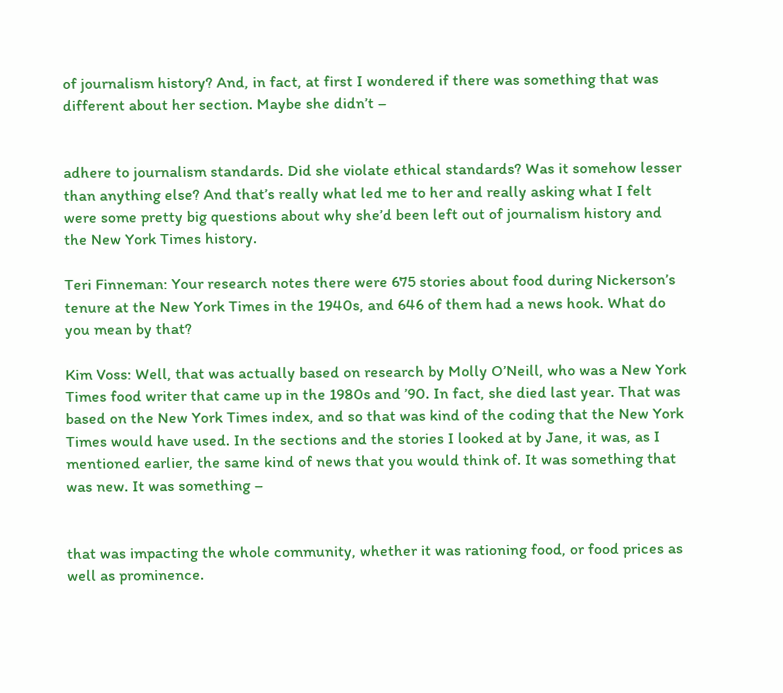of journalism history? And, in fact, at first I wondered if there was something that was different about her section. Maybe she didn’t –


adhere to journalism standards. Did she violate ethical standards? Was it somehow lesser than anything else? And that’s really what led me to her and really asking what I felt were some pretty big questions about why she’d been left out of journalism history and the New York Times history.

Teri Finneman: Your research notes there were 675 stories about food during Nickerson’s tenure at the New York Times in the 1940s, and 646 of them had a news hook. What do you mean by that?

Kim Voss: Well, that was actually based on research by Molly O’Neill, who was a New York Times food writer that came up in the 1980s and ’90. In fact, she died last year. That was based on the New York Times index, and so that was kind of the coding that the New York Times would have used. In the sections and the stories I looked at by Jane, it was, as I mentioned earlier, the same kind of news that you would think of. It was something that was new. It was something –


that was impacting the whole community, whether it was rationing food, or food prices as well as prominence.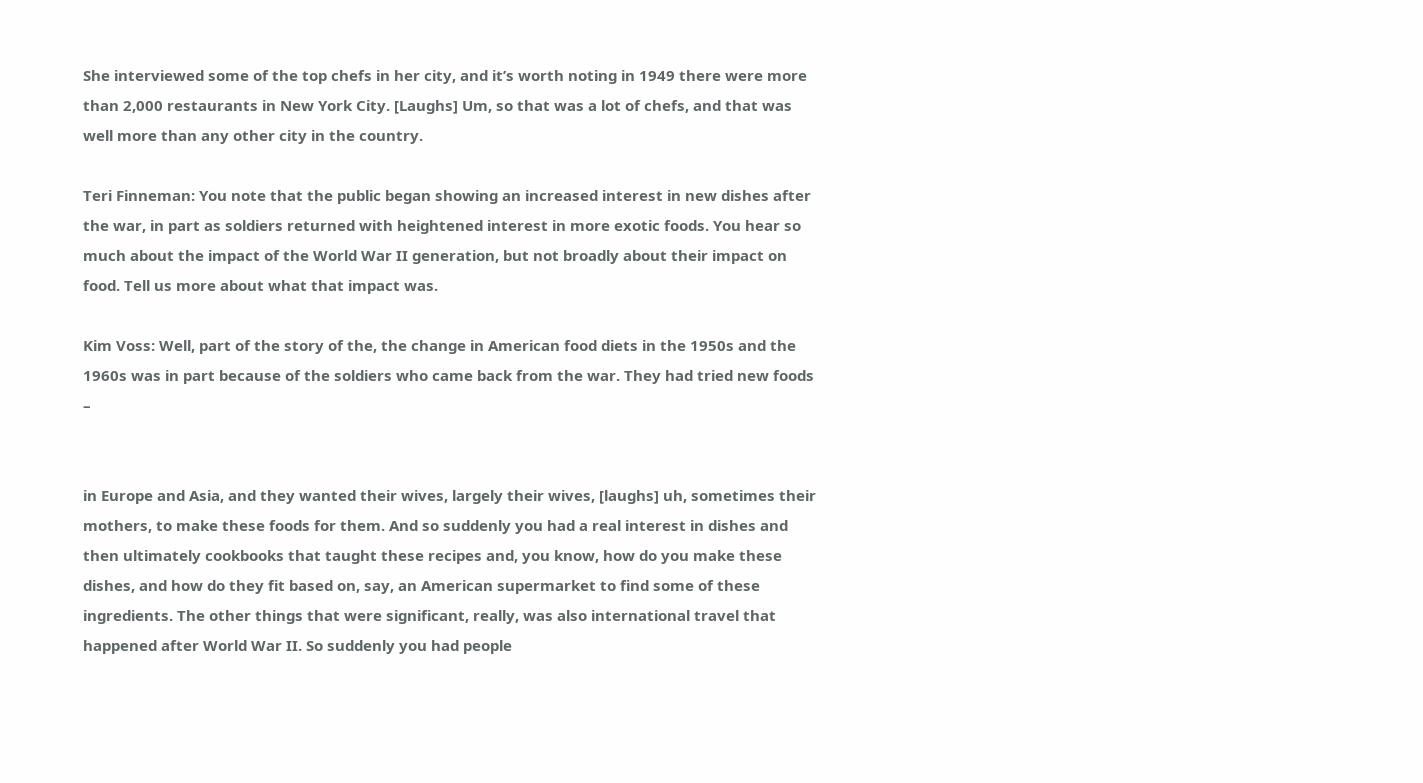She interviewed some of the top chefs in her city, and it’s worth noting in 1949 there were more than 2,000 restaurants in New York City. [Laughs] Um, so that was a lot of chefs, and that was well more than any other city in the country.

Teri Finneman: You note that the public began showing an increased interest in new dishes after the war, in part as soldiers returned with heightened interest in more exotic foods. You hear so much about the impact of the World War II generation, but not broadly about their impact on food. Tell us more about what that impact was.

Kim Voss: Well, part of the story of the, the change in American food diets in the 1950s and the 1960s was in part because of the soldiers who came back from the war. They had tried new foods –


in Europe and Asia, and they wanted their wives, largely their wives, [laughs] uh, sometimes their mothers, to make these foods for them. And so suddenly you had a real interest in dishes and then ultimately cookbooks that taught these recipes and, you know, how do you make these dishes, and how do they fit based on, say, an American supermarket to find some of these ingredients. The other things that were significant, really, was also international travel that happened after World War II. So suddenly you had people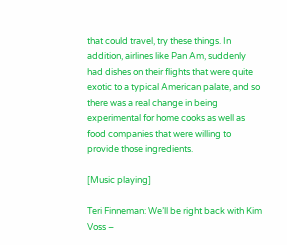that could travel, try these things. In addition, airlines like Pan Am, suddenly had dishes on their flights that were quite exotic to a typical American palate, and so there was a real change in being experimental for home cooks as well as food companies that were willing to provide those ingredients.

[Music playing]

Teri Finneman: We’ll be right back with Kim Voss –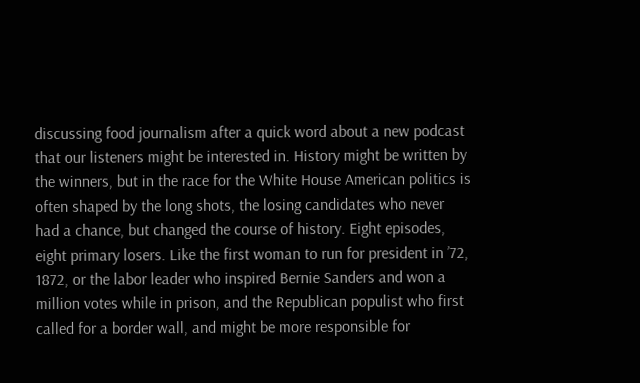discussing food journalism after a quick word about a new podcast that our listeners might be interested in. History might be written by the winners, but in the race for the White House American politics is often shaped by the long shots, the losing candidates who never had a chance, but changed the course of history. Eight episodes, eight primary losers. Like the first woman to run for president in ’72, 1872, or the labor leader who inspired Bernie Sanders and won a million votes while in prison, and the Republican populist who first called for a border wall, and might be more responsible for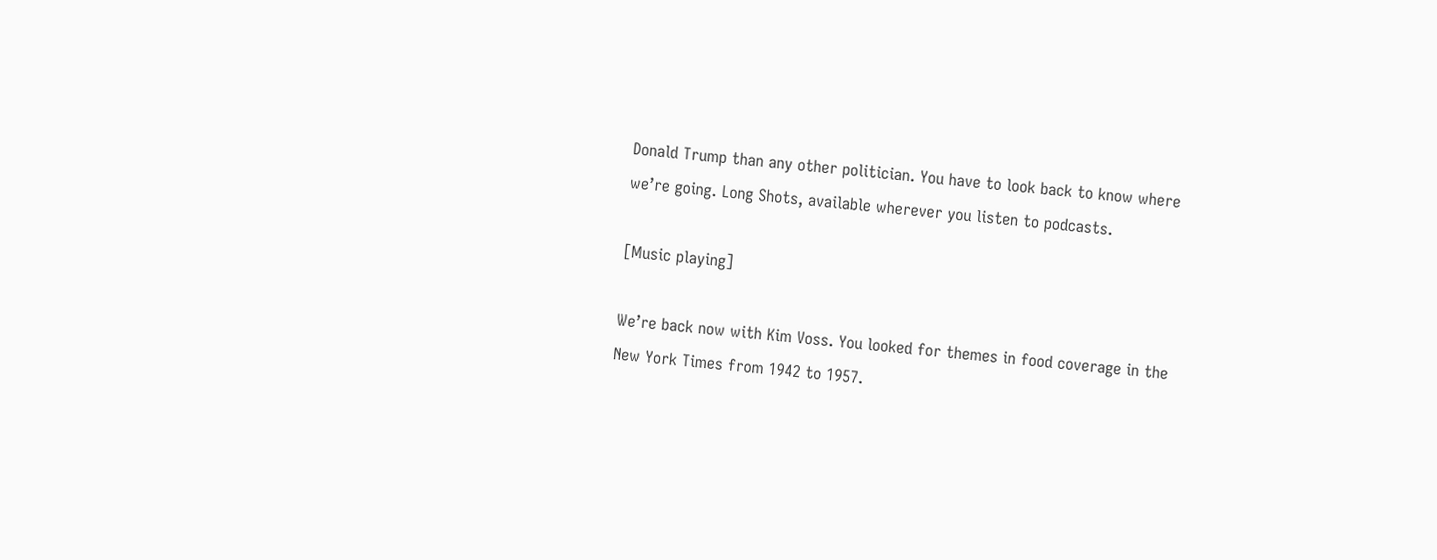Donald Trump than any other politician. You have to look back to know where we’re going. Long Shots, available wherever you listen to podcasts.

[Music playing]

We’re back now with Kim Voss. You looked for themes in food coverage in the New York Times from 1942 to 1957.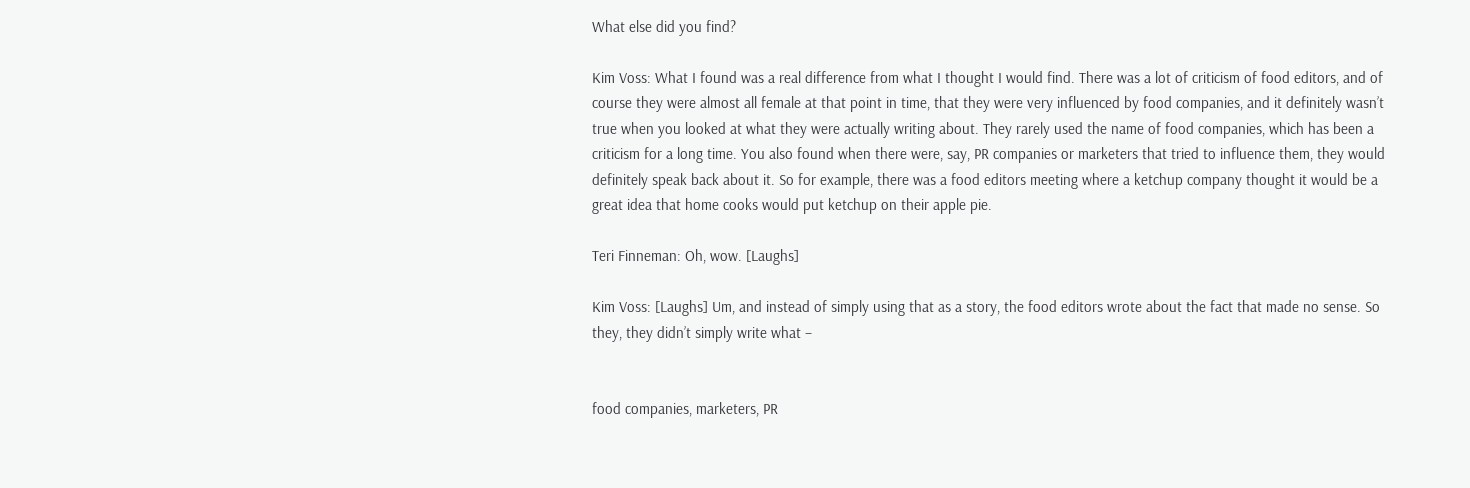What else did you find?

Kim Voss: What I found was a real difference from what I thought I would find. There was a lot of criticism of food editors, and of course they were almost all female at that point in time, that they were very influenced by food companies, and it definitely wasn’t true when you looked at what they were actually writing about. They rarely used the name of food companies, which has been a criticism for a long time. You also found when there were, say, PR companies or marketers that tried to influence them, they would definitely speak back about it. So for example, there was a food editors meeting where a ketchup company thought it would be a great idea that home cooks would put ketchup on their apple pie.

Teri Finneman: Oh, wow. [Laughs]

Kim Voss: [Laughs] Um, and instead of simply using that as a story, the food editors wrote about the fact that made no sense. So they, they didn’t simply write what –


food companies, marketers, PR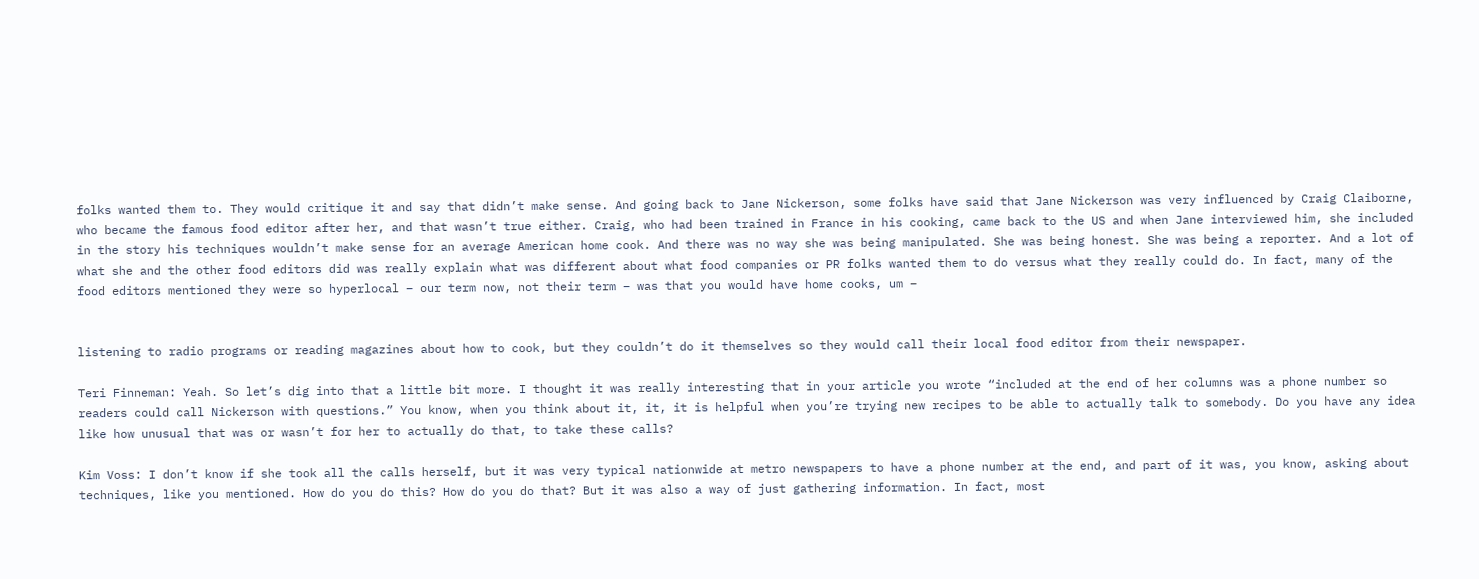folks wanted them to. They would critique it and say that didn’t make sense. And going back to Jane Nickerson, some folks have said that Jane Nickerson was very influenced by Craig Claiborne, who became the famous food editor after her, and that wasn’t true either. Craig, who had been trained in France in his cooking, came back to the US and when Jane interviewed him, she included in the story his techniques wouldn’t make sense for an average American home cook. And there was no way she was being manipulated. She was being honest. She was being a reporter. And a lot of what she and the other food editors did was really explain what was different about what food companies or PR folks wanted them to do versus what they really could do. In fact, many of the food editors mentioned they were so hyperlocal – our term now, not their term – was that you would have home cooks, um –


listening to radio programs or reading magazines about how to cook, but they couldn’t do it themselves so they would call their local food editor from their newspaper.

Teri Finneman: Yeah. So let’s dig into that a little bit more. I thought it was really interesting that in your article you wrote “included at the end of her columns was a phone number so readers could call Nickerson with questions.” You know, when you think about it, it, it is helpful when you’re trying new recipes to be able to actually talk to somebody. Do you have any idea like how unusual that was or wasn’t for her to actually do that, to take these calls?

Kim Voss: I don’t know if she took all the calls herself, but it was very typical nationwide at metro newspapers to have a phone number at the end, and part of it was, you know, asking about techniques, like you mentioned. How do you do this? How do you do that? But it was also a way of just gathering information. In fact, most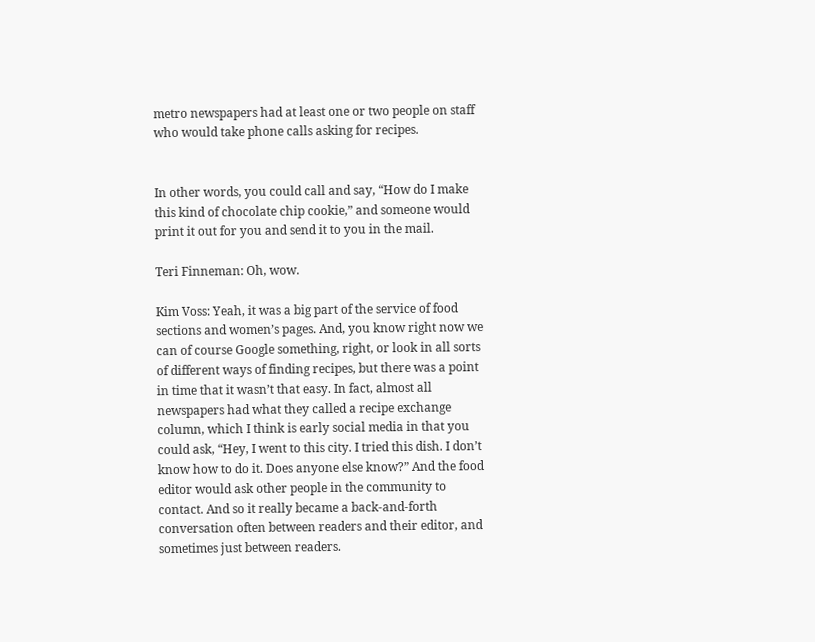metro newspapers had at least one or two people on staff who would take phone calls asking for recipes.


In other words, you could call and say, “How do I make this kind of chocolate chip cookie,” and someone would print it out for you and send it to you in the mail.

Teri Finneman: Oh, wow.

Kim Voss: Yeah, it was a big part of the service of food sections and women’s pages. And, you know right now we can of course Google something, right, or look in all sorts of different ways of finding recipes, but there was a point in time that it wasn’t that easy. In fact, almost all newspapers had what they called a recipe exchange column, which I think is early social media in that you could ask, “Hey, I went to this city. I tried this dish. I don’t know how to do it. Does anyone else know?” And the food editor would ask other people in the community to contact. And so it really became a back-and-forth conversation often between readers and their editor, and sometimes just between readers.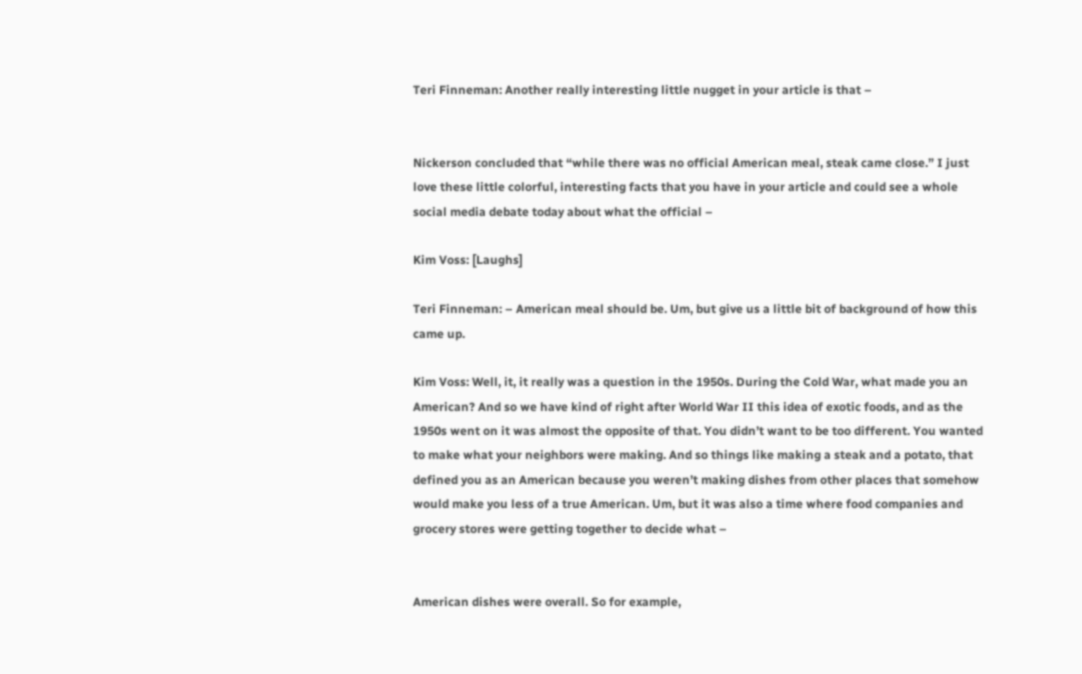Teri Finneman: Another really interesting little nugget in your article is that –


Nickerson concluded that “while there was no official American meal, steak came close.” I just love these little colorful, interesting facts that you have in your article and could see a whole social media debate today about what the official –

Kim Voss: [Laughs]

Teri Finneman: – American meal should be. Um, but give us a little bit of background of how this came up.

Kim Voss: Well, it, it really was a question in the 1950s. During the Cold War, what made you an American? And so we have kind of right after World War II this idea of exotic foods, and as the 1950s went on it was almost the opposite of that. You didn’t want to be too different. You wanted to make what your neighbors were making. And so things like making a steak and a potato, that defined you as an American because you weren’t making dishes from other places that somehow would make you less of a true American. Um, but it was also a time where food companies and grocery stores were getting together to decide what –


American dishes were overall. So for example,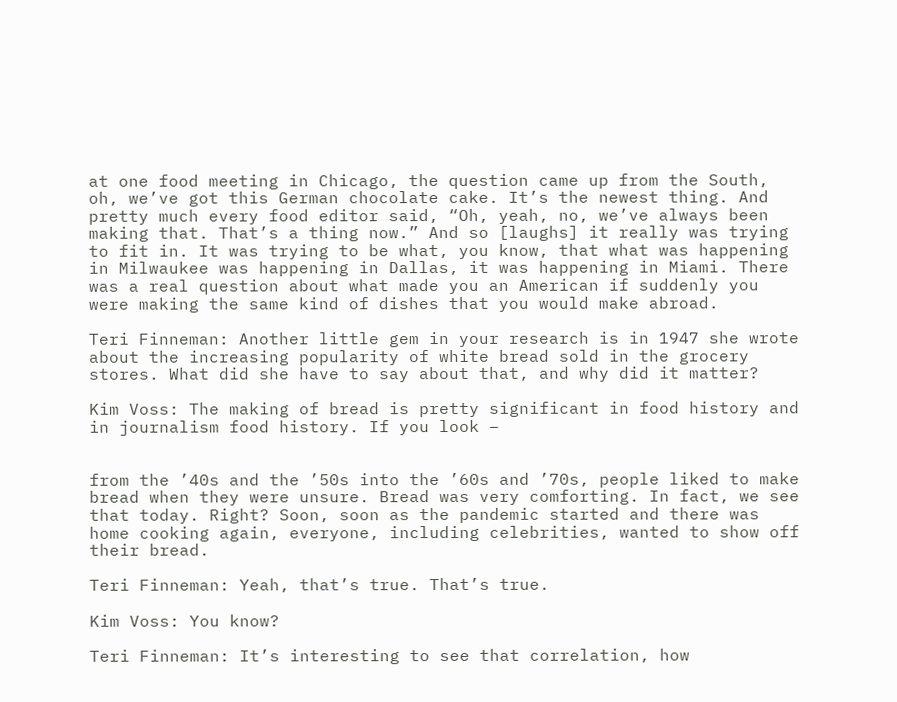at one food meeting in Chicago, the question came up from the South, oh, we’ve got this German chocolate cake. It’s the newest thing. And pretty much every food editor said, “Oh, yeah, no, we’ve always been making that. That’s a thing now.” And so [laughs] it really was trying to fit in. It was trying to be what, you know, that what was happening in Milwaukee was happening in Dallas, it was happening in Miami. There was a real question about what made you an American if suddenly you were making the same kind of dishes that you would make abroad.

Teri Finneman: Another little gem in your research is in 1947 she wrote about the increasing popularity of white bread sold in the grocery stores. What did she have to say about that, and why did it matter?

Kim Voss: The making of bread is pretty significant in food history and in journalism food history. If you look –


from the ’40s and the ’50s into the ’60s and ’70s, people liked to make bread when they were unsure. Bread was very comforting. In fact, we see that today. Right? Soon, soon as the pandemic started and there was home cooking again, everyone, including celebrities, wanted to show off their bread.

Teri Finneman: Yeah, that’s true. That’s true.

Kim Voss: You know?

Teri Finneman: It’s interesting to see that correlation, how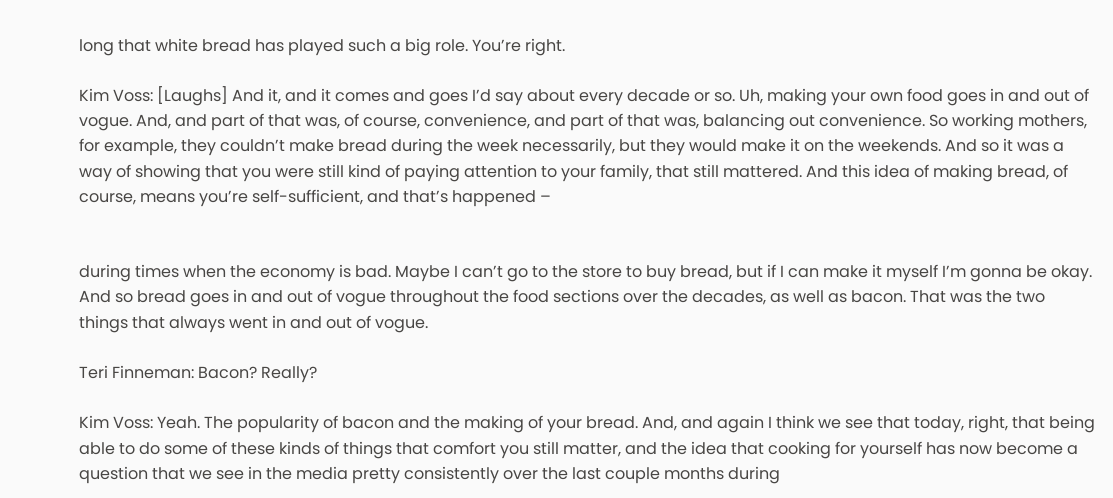long that white bread has played such a big role. You’re right.

Kim Voss: [Laughs] And it, and it comes and goes I’d say about every decade or so. Uh, making your own food goes in and out of vogue. And, and part of that was, of course, convenience, and part of that was, balancing out convenience. So working mothers, for example, they couldn’t make bread during the week necessarily, but they would make it on the weekends. And so it was a way of showing that you were still kind of paying attention to your family, that still mattered. And this idea of making bread, of course, means you’re self-sufficient, and that’s happened –


during times when the economy is bad. Maybe I can’t go to the store to buy bread, but if I can make it myself I’m gonna be okay. And so bread goes in and out of vogue throughout the food sections over the decades, as well as bacon. That was the two things that always went in and out of vogue.

Teri Finneman: Bacon? Really?

Kim Voss: Yeah. The popularity of bacon and the making of your bread. And, and again I think we see that today, right, that being able to do some of these kinds of things that comfort you still matter, and the idea that cooking for yourself has now become a question that we see in the media pretty consistently over the last couple months during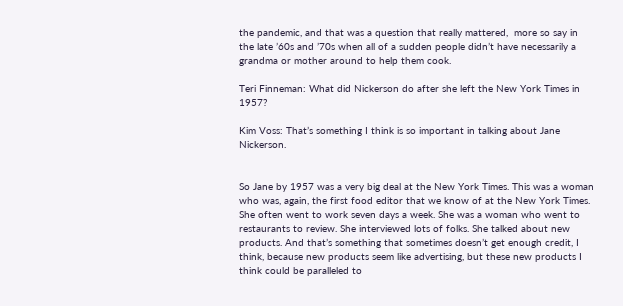the pandemic, and that was a question that really mattered,  more so say in the late ’60s and ’70s when all of a sudden people didn’t have necessarily a grandma or mother around to help them cook.

Teri Finneman: What did Nickerson do after she left the New York Times in 1957?

Kim Voss: That’s something I think is so important in talking about Jane Nickerson.


So Jane by 1957 was a very big deal at the New York Times. This was a woman who was, again, the first food editor that we know of at the New York Times. She often went to work seven days a week. She was a woman who went to restaurants to review. She interviewed lots of folks. She talked about new products. And that’s something that sometimes doesn’t get enough credit, I think, because new products seem like advertising, but these new products I think could be paralleled to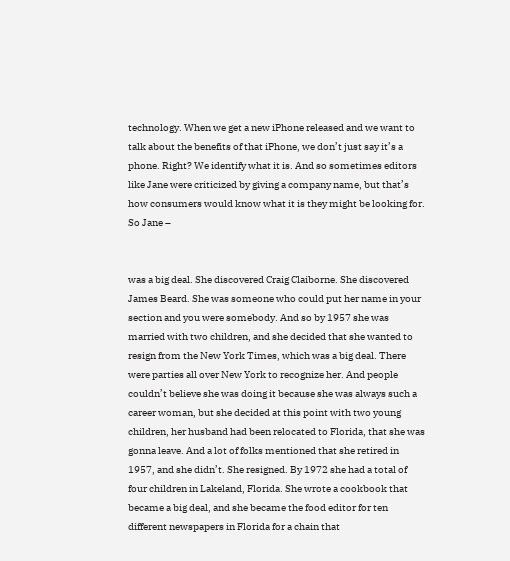technology. When we get a new iPhone released and we want to talk about the benefits of that iPhone, we don’t just say it’s a phone. Right? We identify what it is. And so sometimes editors like Jane were criticized by giving a company name, but that’s how consumers would know what it is they might be looking for. So Jane –


was a big deal. She discovered Craig Claiborne. She discovered James Beard. She was someone who could put her name in your section and you were somebody. And so by 1957 she was married with two children, and she decided that she wanted to resign from the New York Times, which was a big deal. There were parties all over New York to recognize her. And people couldn’t believe she was doing it because she was always such a career woman, but she decided at this point with two young children, her husband had been relocated to Florida, that she was gonna leave. And a lot of folks mentioned that she retired in 1957, and she didn’t. She resigned. By 1972 she had a total of four children in Lakeland, Florida. She wrote a cookbook that became a big deal, and she became the food editor for ten different newspapers in Florida for a chain that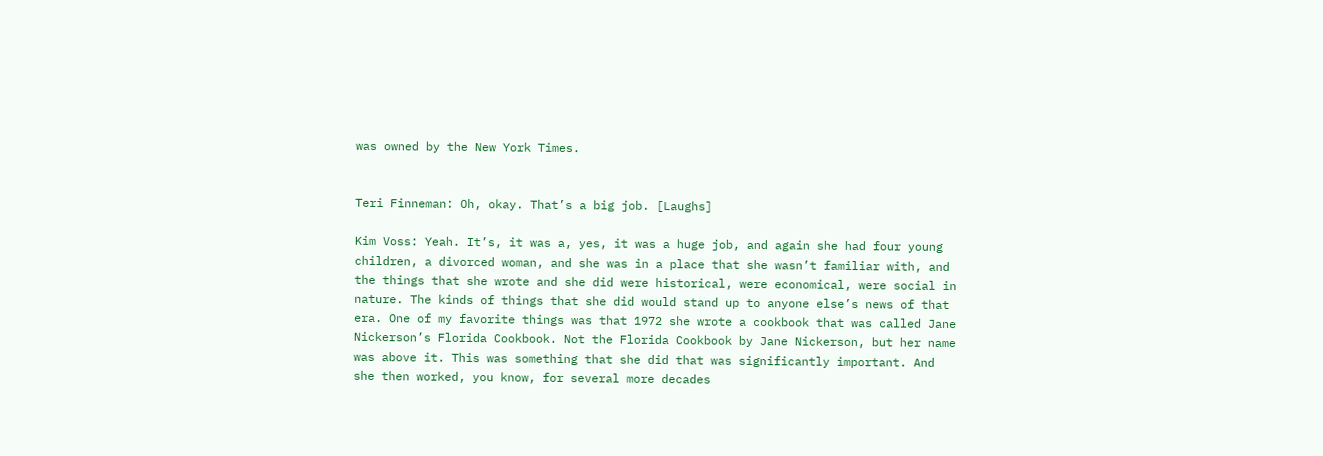was owned by the New York Times.


Teri Finneman: Oh, okay. That’s a big job. [Laughs]

Kim Voss: Yeah. It’s, it was a, yes, it was a huge job, and again she had four young children, a divorced woman, and she was in a place that she wasn’t familiar with, and the things that she wrote and she did were historical, were economical, were social in nature. The kinds of things that she did would stand up to anyone else’s news of that era. One of my favorite things was that 1972 she wrote a cookbook that was called Jane Nickerson’s Florida Cookbook. Not the Florida Cookbook by Jane Nickerson, but her name was above it. This was something that she did that was significantly important. And she then worked, you know, for several more decades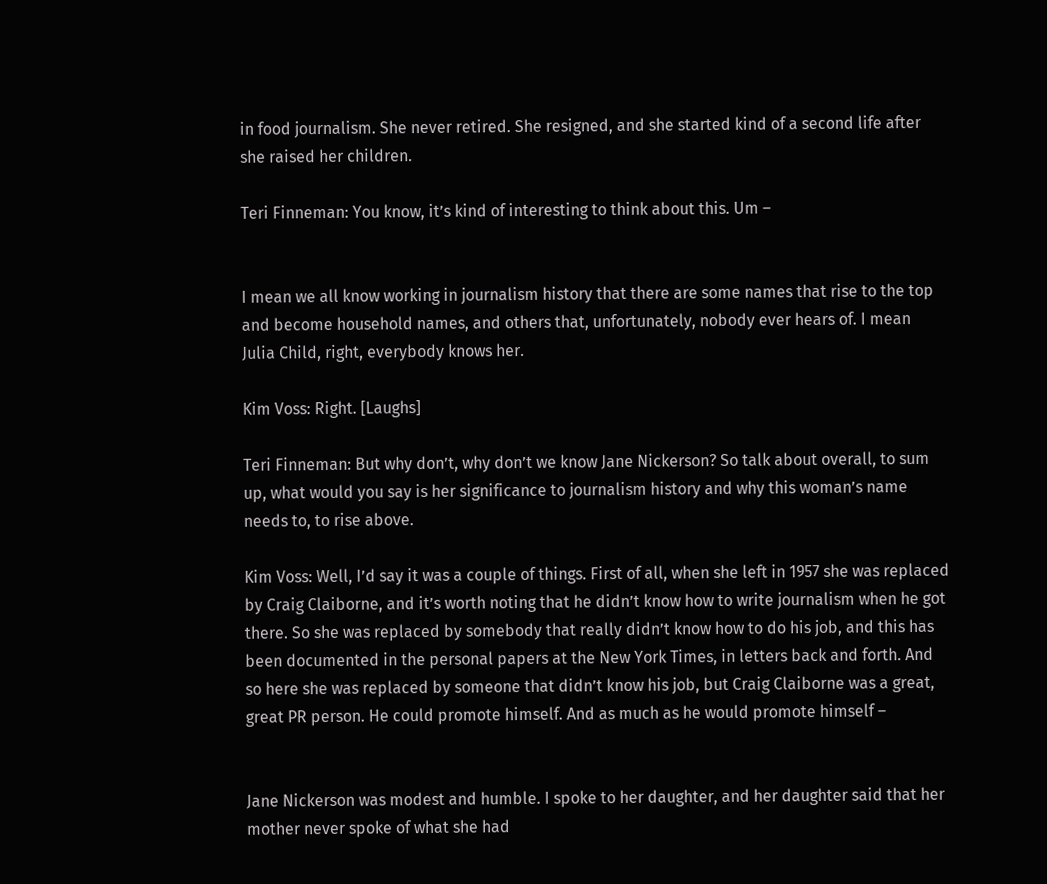in food journalism. She never retired. She resigned, and she started kind of a second life after she raised her children.

Teri Finneman: You know, it’s kind of interesting to think about this. Um –


I mean we all know working in journalism history that there are some names that rise to the top and become household names, and others that, unfortunately, nobody ever hears of. I mean Julia Child, right, everybody knows her.

Kim Voss: Right. [Laughs]

Teri Finneman: But why don’t, why don’t we know Jane Nickerson? So talk about overall, to sum up, what would you say is her significance to journalism history and why this woman’s name needs to, to rise above.

Kim Voss: Well, I’d say it was a couple of things. First of all, when she left in 1957 she was replaced by Craig Claiborne, and it’s worth noting that he didn’t know how to write journalism when he got there. So she was replaced by somebody that really didn’t know how to do his job, and this has been documented in the personal papers at the New York Times, in letters back and forth. And so here she was replaced by someone that didn’t know his job, but Craig Claiborne was a great, great PR person. He could promote himself. And as much as he would promote himself –


Jane Nickerson was modest and humble. I spoke to her daughter, and her daughter said that her mother never spoke of what she had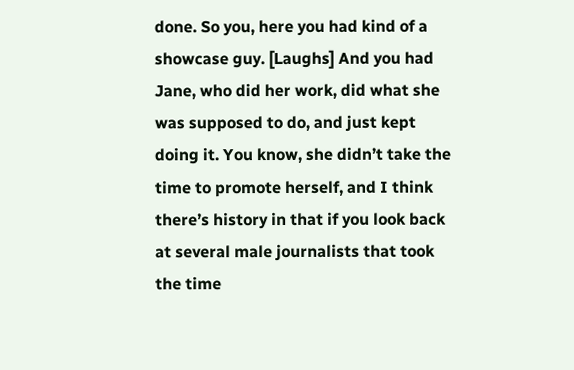done. So you, here you had kind of a showcase guy. [Laughs] And you had Jane, who did her work, did what she was supposed to do, and just kept doing it. You know, she didn’t take the time to promote herself, and I think there’s history in that if you look back at several male journalists that took the time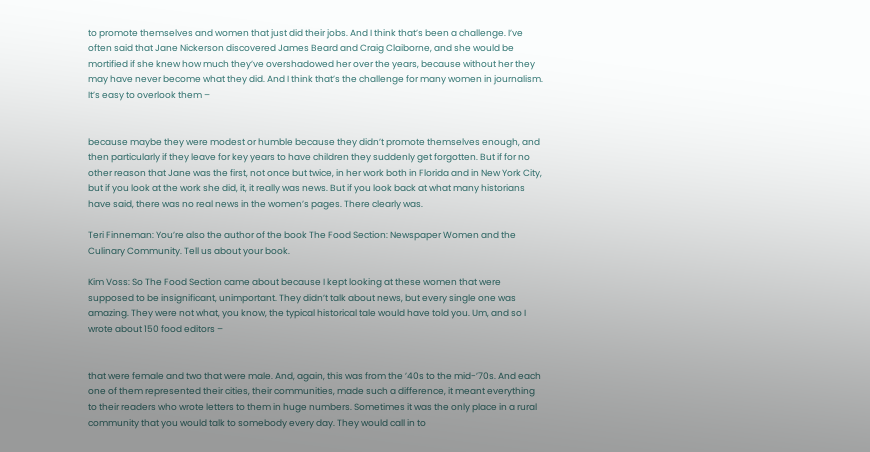to promote themselves and women that just did their jobs. And I think that’s been a challenge. I’ve often said that Jane Nickerson discovered James Beard and Craig Claiborne, and she would be mortified if she knew how much they’ve overshadowed her over the years, because without her they may have never become what they did. And I think that’s the challenge for many women in journalism. It’s easy to overlook them –


because maybe they were modest or humble because they didn’t promote themselves enough, and then particularly if they leave for key years to have children they suddenly get forgotten. But if for no other reason that Jane was the first, not once but twice, in her work both in Florida and in New York City, but if you look at the work she did, it, it really was news. But if you look back at what many historians have said, there was no real news in the women’s pages. There clearly was.

Teri Finneman: You’re also the author of the book The Food Section: Newspaper Women and the Culinary Community. Tell us about your book.

Kim Voss: So The Food Section came about because I kept looking at these women that were supposed to be insignificant, unimportant. They didn’t talk about news, but every single one was amazing. They were not what, you know, the typical historical tale would have told you. Um, and so I wrote about 150 food editors –


that were female and two that were male. And, again, this was from the ’40s to the mid-’70s. And each one of them represented their cities, their communities, made such a difference, it meant everything to their readers who wrote letters to them in huge numbers. Sometimes it was the only place in a rural community that you would talk to somebody every day. They would call in to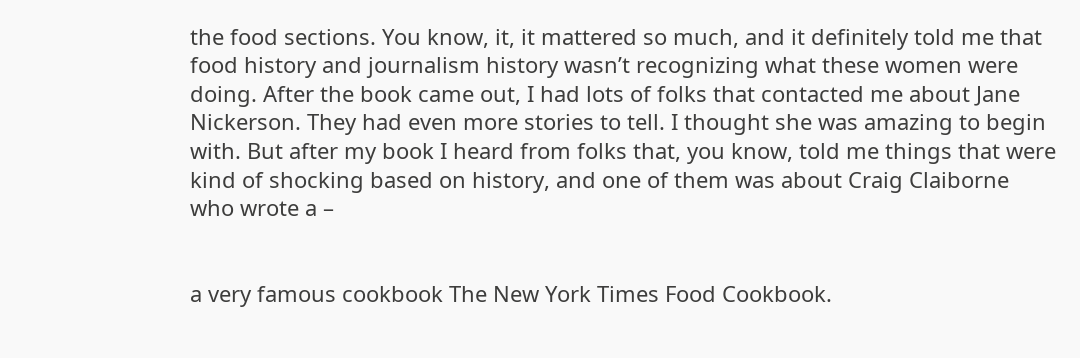the food sections. You know, it, it mattered so much, and it definitely told me that food history and journalism history wasn’t recognizing what these women were doing. After the book came out, I had lots of folks that contacted me about Jane Nickerson. They had even more stories to tell. I thought she was amazing to begin with. But after my book I heard from folks that, you know, told me things that were kind of shocking based on history, and one of them was about Craig Claiborne who wrote a –


a very famous cookbook The New York Times Food Cookbook.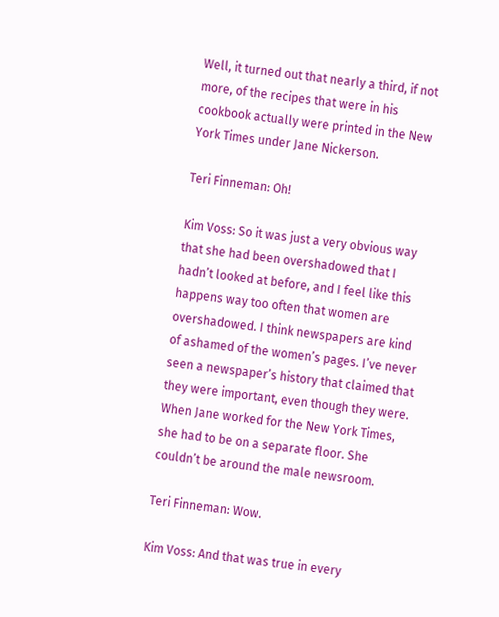Well, it turned out that nearly a third, if not more, of the recipes that were in his cookbook actually were printed in the New York Times under Jane Nickerson.

Teri Finneman: Oh!

Kim Voss: So it was just a very obvious way that she had been overshadowed that I hadn’t looked at before, and I feel like this happens way too often that women are overshadowed. I think newspapers are kind of ashamed of the women’s pages. I’ve never seen a newspaper’s history that claimed that they were important, even though they were. When Jane worked for the New York Times, she had to be on a separate floor. She couldn’t be around the male newsroom.

Teri Finneman: Wow.

Kim Voss: And that was true in every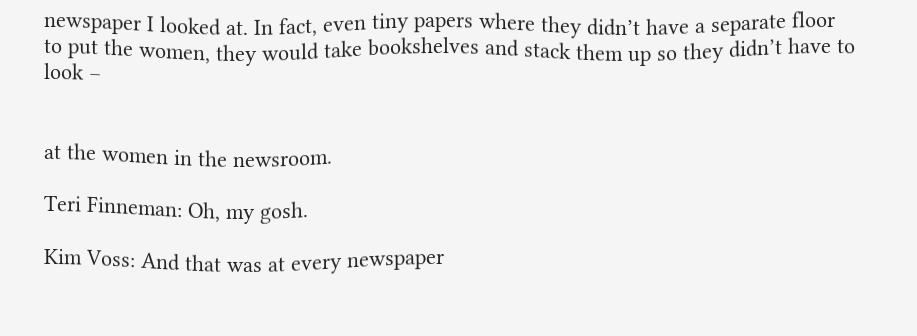newspaper I looked at. In fact, even tiny papers where they didn’t have a separate floor to put the women, they would take bookshelves and stack them up so they didn’t have to look –


at the women in the newsroom.

Teri Finneman: Oh, my gosh.

Kim Voss: And that was at every newspaper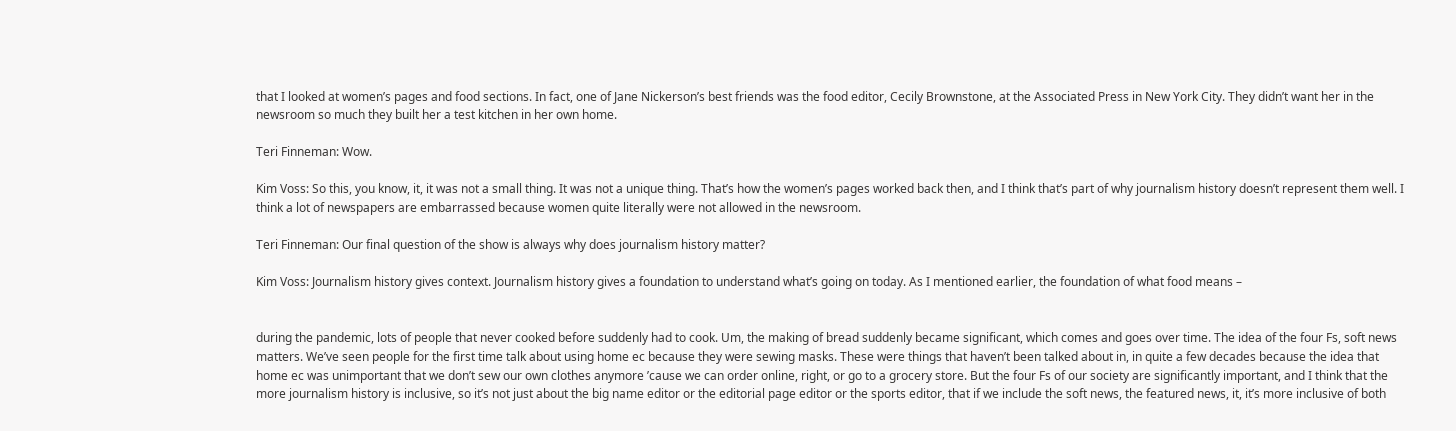that I looked at women’s pages and food sections. In fact, one of Jane Nickerson’s best friends was the food editor, Cecily Brownstone, at the Associated Press in New York City. They didn’t want her in the newsroom so much they built her a test kitchen in her own home.

Teri Finneman: Wow.

Kim Voss: So this, you know, it, it was not a small thing. It was not a unique thing. That’s how the women’s pages worked back then, and I think that’s part of why journalism history doesn’t represent them well. I think a lot of newspapers are embarrassed because women quite literally were not allowed in the newsroom.

Teri Finneman: Our final question of the show is always why does journalism history matter?

Kim Voss: Journalism history gives context. Journalism history gives a foundation to understand what’s going on today. As I mentioned earlier, the foundation of what food means –


during the pandemic, lots of people that never cooked before suddenly had to cook. Um, the making of bread suddenly became significant, which comes and goes over time. The idea of the four Fs, soft news matters. We’ve seen people for the first time talk about using home ec because they were sewing masks. These were things that haven’t been talked about in, in quite a few decades because the idea that home ec was unimportant that we don’t sew our own clothes anymore ’cause we can order online, right, or go to a grocery store. But the four Fs of our society are significantly important, and I think that the more journalism history is inclusive, so it’s not just about the big name editor or the editorial page editor or the sports editor, that if we include the soft news, the featured news, it, it’s more inclusive of both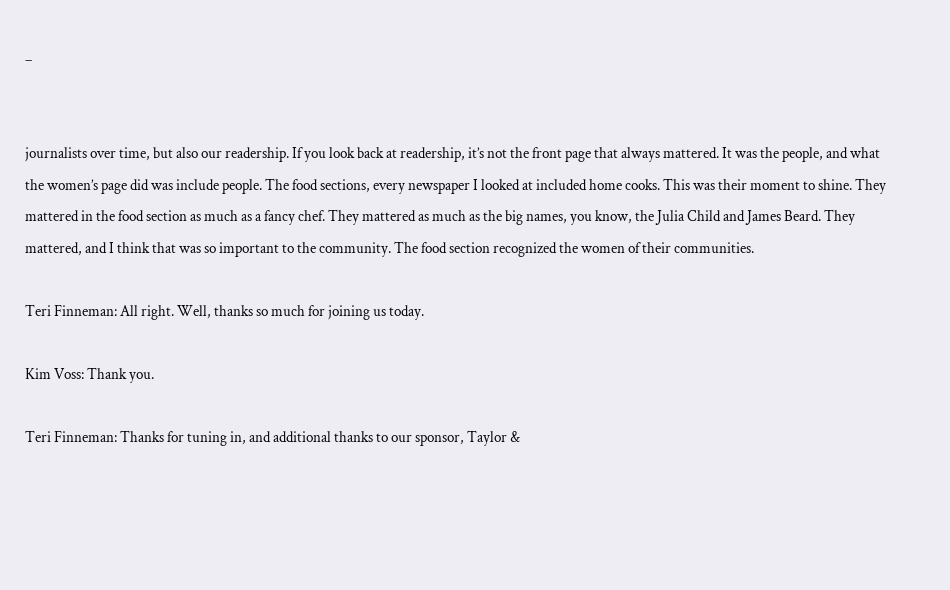–


journalists over time, but also our readership. If you look back at readership, it’s not the front page that always mattered. It was the people, and what the women’s page did was include people. The food sections, every newspaper I looked at included home cooks. This was their moment to shine. They mattered in the food section as much as a fancy chef. They mattered as much as the big names, you know, the Julia Child and James Beard. They mattered, and I think that was so important to the community. The food section recognized the women of their communities.

Teri Finneman: All right. Well, thanks so much for joining us today.

Kim Voss: Thank you.

Teri Finneman: Thanks for tuning in, and additional thanks to our sponsor, Taylor &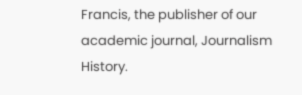Francis, the publisher of our academic journal, Journalism History.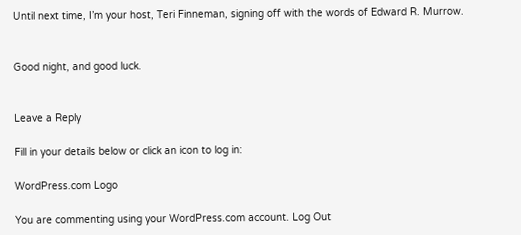Until next time, I’m your host, Teri Finneman, signing off with the words of Edward R. Murrow.


Good night, and good luck.


Leave a Reply

Fill in your details below or click an icon to log in:

WordPress.com Logo

You are commenting using your WordPress.com account. Log Out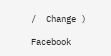/  Change )

Facebook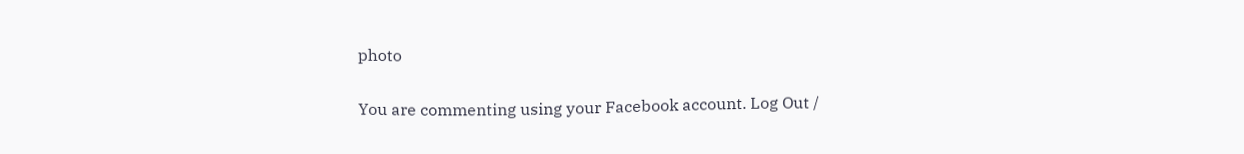photo

You are commenting using your Facebook account. Log Out /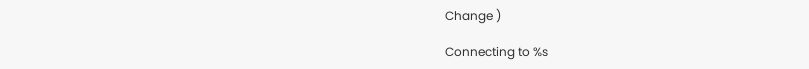Change )

Connecting to %s